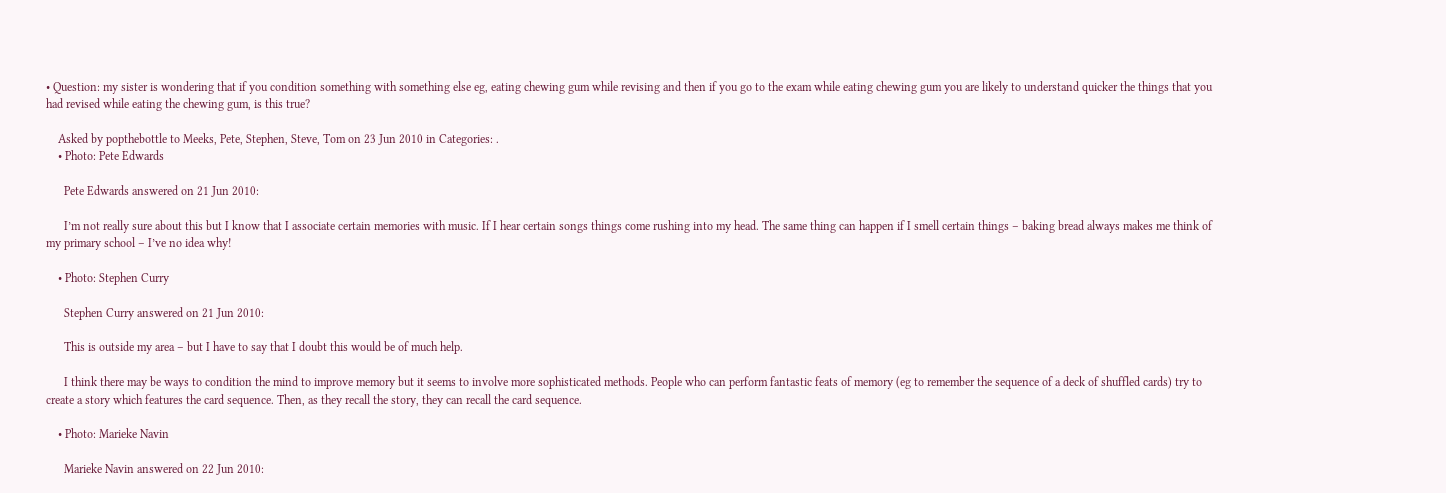• Question: my sister is wondering that if you condition something with something else eg, eating chewing gum while revising and then if you go to the exam while eating chewing gum you are likely to understand quicker the things that you had revised while eating the chewing gum, is this true?

    Asked by popthebottle to Meeks, Pete, Stephen, Steve, Tom on 23 Jun 2010 in Categories: .
    • Photo: Pete Edwards

      Pete Edwards answered on 21 Jun 2010:

      I’m not really sure about this but I know that I associate certain memories with music. If I hear certain songs things come rushing into my head. The same thing can happen if I smell certain things – baking bread always makes me think of my primary school – I’ve no idea why!

    • Photo: Stephen Curry

      Stephen Curry answered on 21 Jun 2010:

      This is outside my area – but I have to say that I doubt this would be of much help.

      I think there may be ways to condition the mind to improve memory but it seems to involve more sophisticated methods. People who can perform fantastic feats of memory (eg to remember the sequence of a deck of shuffled cards) try to create a story which features the card sequence. Then, as they recall the story, they can recall the card sequence.

    • Photo: Marieke Navin

      Marieke Navin answered on 22 Jun 2010: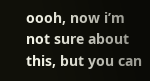oooh, now i’m not sure about this, but you can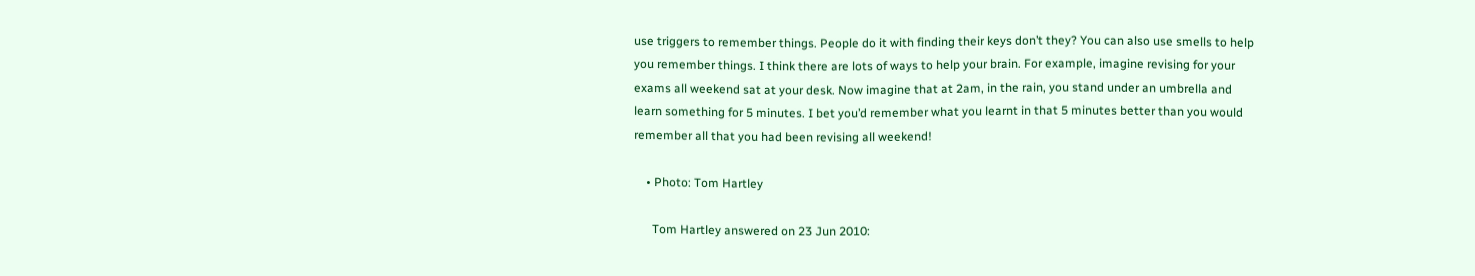use triggers to remember things. People do it with finding their keys don’t they? You can also use smells to help you remember things. I think there are lots of ways to help your brain. For example, imagine revising for your exams all weekend sat at your desk. Now imagine that at 2am, in the rain, you stand under an umbrella and learn something for 5 minutes. I bet you’d remember what you learnt in that 5 minutes better than you would remember all that you had been revising all weekend!

    • Photo: Tom Hartley

      Tom Hartley answered on 23 Jun 2010: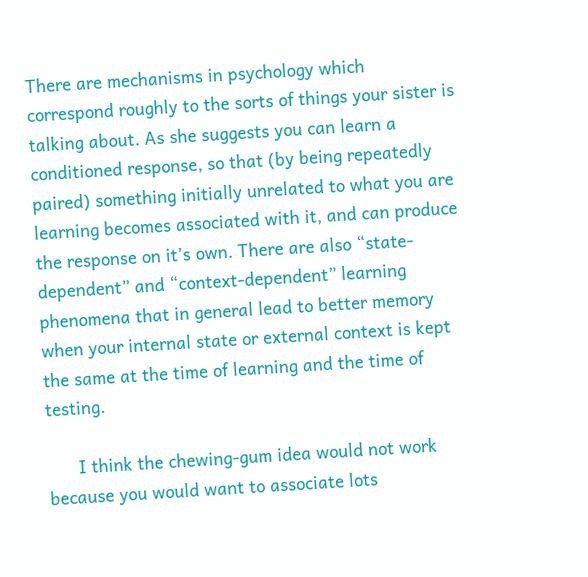There are mechanisms in psychology which correspond roughly to the sorts of things your sister is talking about. As she suggests you can learn a conditioned response, so that (by being repeatedly paired) something initially unrelated to what you are learning becomes associated with it, and can produce the response on it’s own. There are also “state-dependent” and “context-dependent” learning phenomena that in general lead to better memory when your internal state or external context is kept the same at the time of learning and the time of testing.

      I think the chewing-gum idea would not work because you would want to associate lots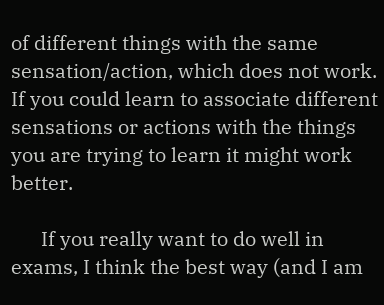of different things with the same sensation/action, which does not work. If you could learn to associate different sensations or actions with the things you are trying to learn it might work better.

      If you really want to do well in exams, I think the best way (and I am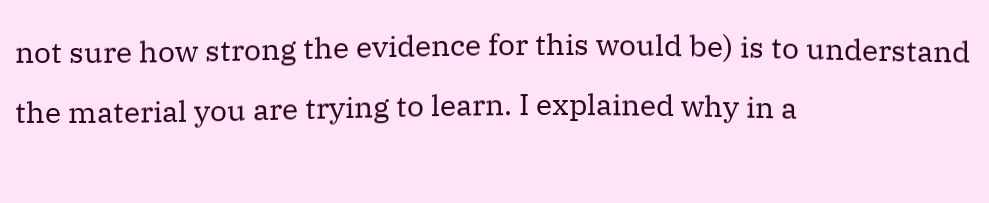not sure how strong the evidence for this would be) is to understand the material you are trying to learn. I explained why in a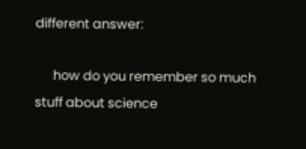different answer:

      how do you remember so much stuff about science